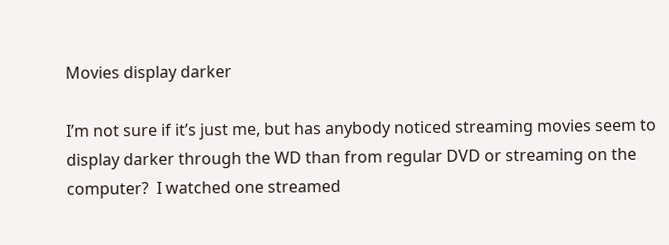Movies display darker

I’m not sure if it’s just me, but has anybody noticed streaming movies seem to display darker through the WD than from regular DVD or streaming on the computer?  I watched one streamed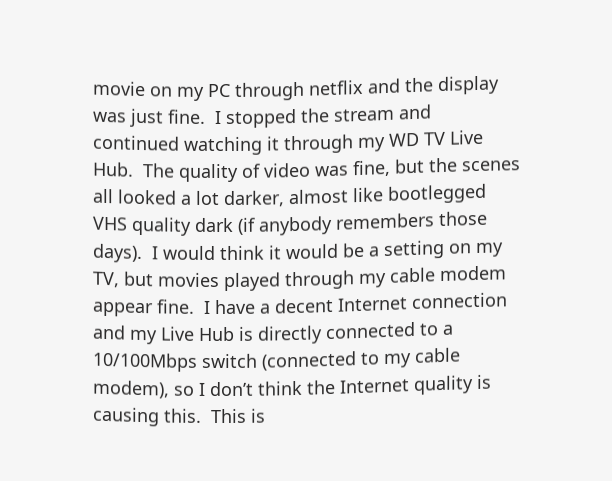movie on my PC through netflix and the display was just fine.  I stopped the stream and continued watching it through my WD TV Live Hub.  The quality of video was fine, but the scenes all looked a lot darker, almost like bootlegged VHS quality dark (if anybody remembers those days).  I would think it would be a setting on my TV, but movies played through my cable modem appear fine.  I have a decent Internet connection and my Live Hub is directly connected to a 10/100Mbps switch (connected to my cable modem), so I don’t think the Internet quality is causing this.  This is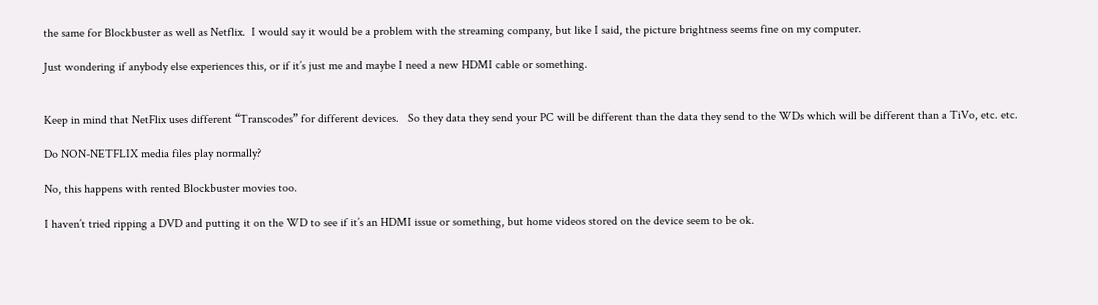the same for Blockbuster as well as Netflix.  I would say it would be a problem with the streaming company, but like I said, the picture brightness seems fine on my computer.

Just wondering if anybody else experiences this, or if it’s just me and maybe I need a new HDMI cable or something.


Keep in mind that NetFlix uses different “Transcodes” for different devices.   So they data they send your PC will be different than the data they send to the WDs which will be different than a TiVo, etc. etc.

Do NON-NETFLIX media files play normally?

No, this happens with rented Blockbuster movies too.

I haven’t tried ripping a DVD and putting it on the WD to see if it’s an HDMI issue or something, but home videos stored on the device seem to be ok.